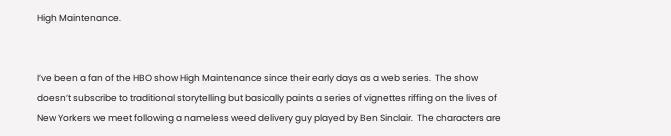High Maintenance.


I’ve been a fan of the HBO show High Maintenance since their early days as a web series.  The show doesn’t subscribe to traditional storytelling but basically paints a series of vignettes riffing on the lives of New Yorkers we meet following a nameless weed delivery guy played by Ben Sinclair.  The characters are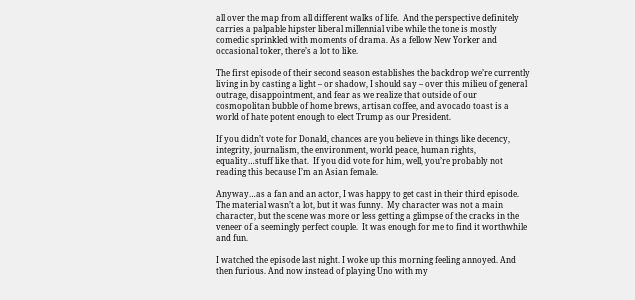all over the map from all different walks of life.  And the perspective definitely carries a palpable hipster liberal millennial vibe while the tone is mostly comedic sprinkled with moments of drama. As a fellow New Yorker and occasional toker, there’s a lot to like.

The first episode of their second season establishes the backdrop we’re currently living in by casting a light – or shadow, I should say – over this milieu of general outrage, disappointment, and fear as we realize that outside of our cosmopolitan bubble of home brews, artisan coffee, and avocado toast is a world of hate potent enough to elect Trump as our President.

If you didn’t vote for Donald, chances are you believe in things like decency, integrity, journalism, the environment, world peace, human rights, equality…stuff like that.  If you did vote for him, well, you’re probably not reading this because I’m an Asian female.

Anyway…as a fan and an actor, I was happy to get cast in their third episode. The material wasn’t a lot, but it was funny.  My character was not a main character, but the scene was more or less getting a glimpse of the cracks in the veneer of a seemingly perfect couple.  It was enough for me to find it worthwhile and fun.

I watched the episode last night. I woke up this morning feeling annoyed. And then furious. And now instead of playing Uno with my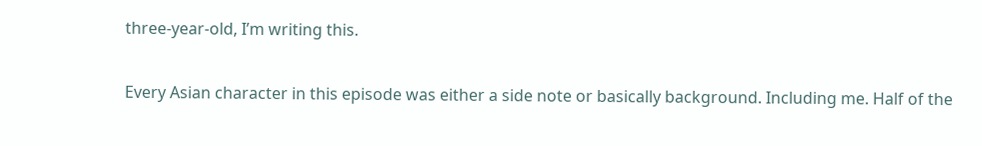three-year-old, I’m writing this.

Every Asian character in this episode was either a side note or basically background. Including me. Half of the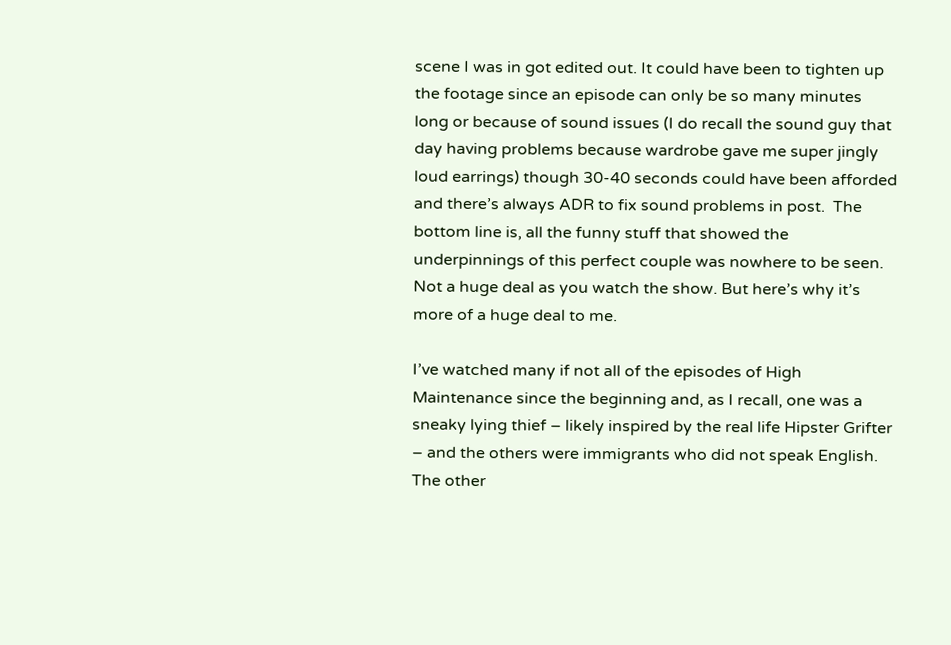scene I was in got edited out. It could have been to tighten up the footage since an episode can only be so many minutes long or because of sound issues (I do recall the sound guy that day having problems because wardrobe gave me super jingly loud earrings) though 30-40 seconds could have been afforded and there’s always ADR to fix sound problems in post.  The bottom line is, all the funny stuff that showed the underpinnings of this perfect couple was nowhere to be seen. Not a huge deal as you watch the show. But here’s why it’s more of a huge deal to me.

I’ve watched many if not all of the episodes of High Maintenance since the beginning and, as I recall, one was a sneaky lying thief – likely inspired by the real life Hipster Grifter – and the others were immigrants who did not speak English.  The other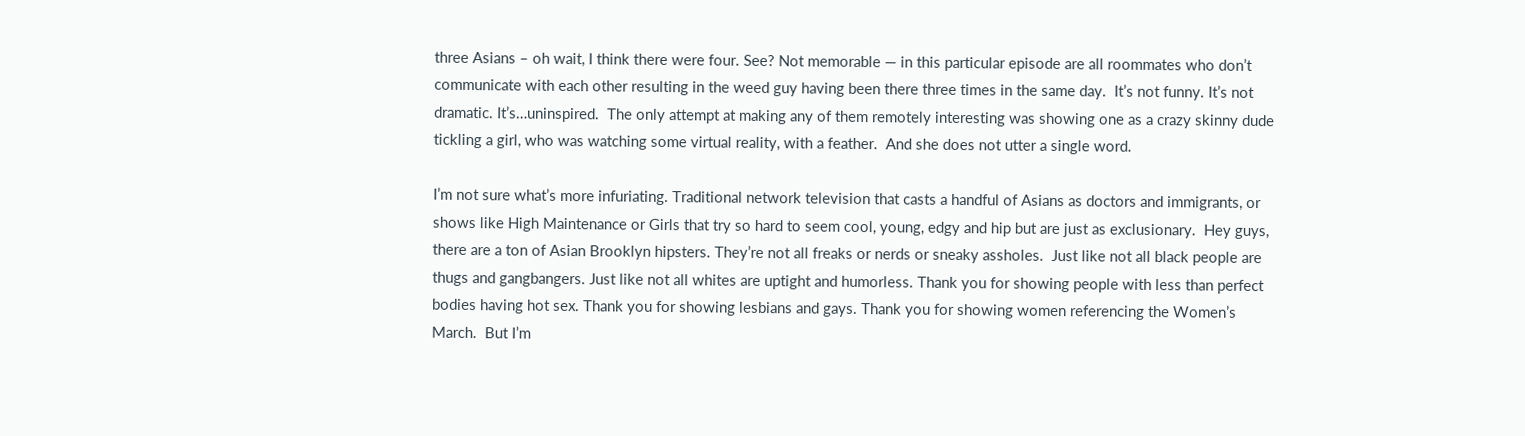three Asians – oh wait, I think there were four. See? Not memorable — in this particular episode are all roommates who don’t communicate with each other resulting in the weed guy having been there three times in the same day.  It’s not funny. It’s not dramatic. It’s…uninspired.  The only attempt at making any of them remotely interesting was showing one as a crazy skinny dude tickling a girl, who was watching some virtual reality, with a feather.  And she does not utter a single word.

I’m not sure what’s more infuriating. Traditional network television that casts a handful of Asians as doctors and immigrants, or shows like High Maintenance or Girls that try so hard to seem cool, young, edgy and hip but are just as exclusionary.  Hey guys, there are a ton of Asian Brooklyn hipsters. They’re not all freaks or nerds or sneaky assholes.  Just like not all black people are thugs and gangbangers. Just like not all whites are uptight and humorless. Thank you for showing people with less than perfect bodies having hot sex. Thank you for showing lesbians and gays. Thank you for showing women referencing the Women’s March.  But I’m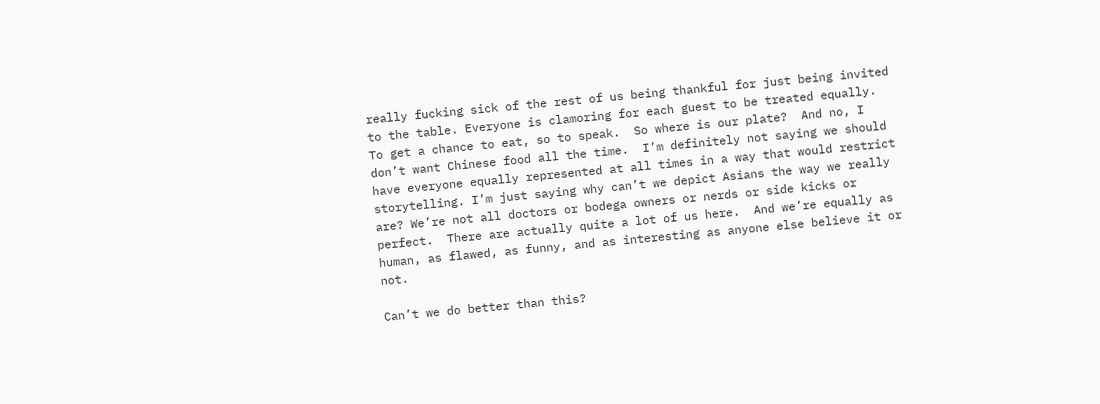really fucking sick of the rest of us being thankful for just being invited to the table. Everyone is clamoring for each guest to be treated equally.  To get a chance to eat, so to speak.  So where is our plate?  And no, I don’t want Chinese food all the time.  I’m definitely not saying we should have everyone equally represented at all times in a way that would restrict storytelling. I’m just saying why can’t we depict Asians the way we really are? We’re not all doctors or bodega owners or nerds or side kicks or perfect.  There are actually quite a lot of us here.  And we’re equally as human, as flawed, as funny, and as interesting as anyone else believe it or not.

Can’t we do better than this?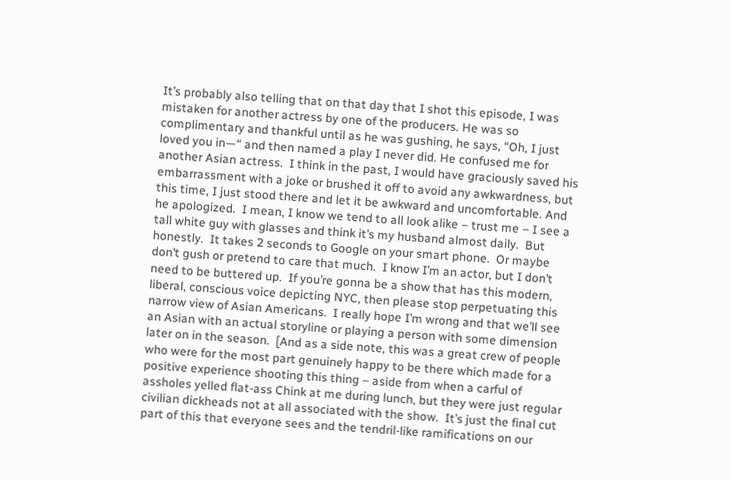It’s probably also telling that on that day that I shot this episode, I was mistaken for another actress by one of the producers. He was so complimentary and thankful until as he was gushing, he says, “Oh, I just loved you in—“ and then named a play I never did. He confused me for another Asian actress.  I think in the past, I would have graciously saved his embarrassment with a joke or brushed it off to avoid any awkwardness, but this time, I just stood there and let it be awkward and uncomfortable. And he apologized.  I mean, I know we tend to all look alike – trust me – I see a tall white guy with glasses and think it’s my husband almost daily.  But honestly.  It takes 2 seconds to Google on your smart phone.  Or maybe don’t gush or pretend to care that much.  I know I’m an actor, but I don’t need to be buttered up.  If you’re gonna be a show that has this modern, liberal, conscious voice depicting NYC, then please stop perpetuating this narrow view of Asian Americans.  I really hope I’m wrong and that we’ll see an Asian with an actual storyline or playing a person with some dimension later on in the season.  [And as a side note, this was a great crew of people who were for the most part genuinely happy to be there which made for a positive experience shooting this thing – aside from when a carful of assholes yelled flat-ass Chink at me during lunch, but they were just regular civilian dickheads not at all associated with the show.  It’s just the final cut part of this that everyone sees and the tendril-like ramifications on our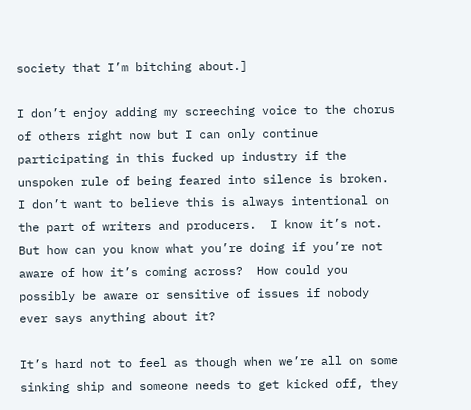society that I’m bitching about.]

I don’t enjoy adding my screeching voice to the chorus of others right now but I can only continue participating in this fucked up industry if the unspoken rule of being feared into silence is broken.  I don’t want to believe this is always intentional on the part of writers and producers.  I know it’s not.  But how can you know what you’re doing if you’re not aware of how it’s coming across?  How could you possibly be aware or sensitive of issues if nobody ever says anything about it?

It’s hard not to feel as though when we’re all on some sinking ship and someone needs to get kicked off, they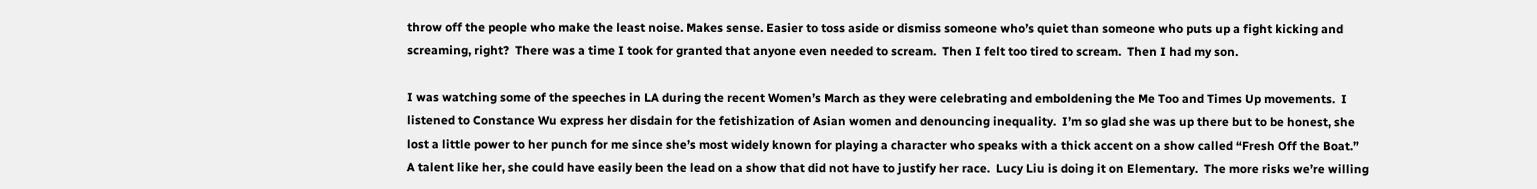throw off the people who make the least noise. Makes sense. Easier to toss aside or dismiss someone who’s quiet than someone who puts up a fight kicking and screaming, right?  There was a time I took for granted that anyone even needed to scream.  Then I felt too tired to scream.  Then I had my son.

I was watching some of the speeches in LA during the recent Women’s March as they were celebrating and emboldening the Me Too and Times Up movements.  I listened to Constance Wu express her disdain for the fetishization of Asian women and denouncing inequality.  I’m so glad she was up there but to be honest, she lost a little power to her punch for me since she’s most widely known for playing a character who speaks with a thick accent on a show called “Fresh Off the Boat.”  A talent like her, she could have easily been the lead on a show that did not have to justify her race.  Lucy Liu is doing it on Elementary.  The more risks we’re willing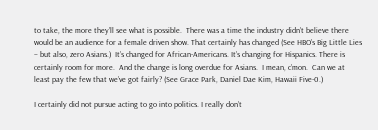to take, the more they’ll see what is possible.  There was a time the industry didn’t believe there would be an audience for a female driven show. That certainly has changed (See HBO’s Big Little Lies – but also, zero Asians.)  It’s changed for African-Americans. It’s changing for Hispanics. There is certainly room for more.  And the change is long overdue for Asians.  I mean, c’mon.  Can we at least pay the few that we’ve got fairly? (See Grace Park, Daniel Dae Kim, Hawaii Five-0.)

I certainly did not pursue acting to go into politics. I really don’t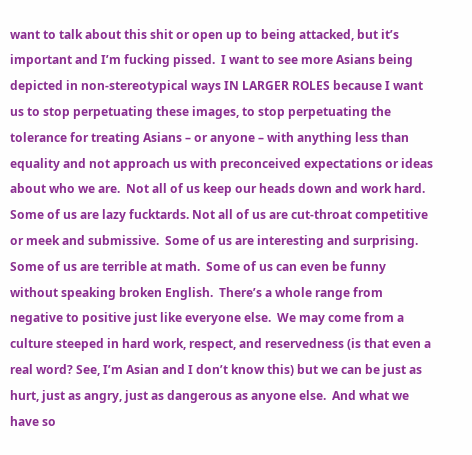want to talk about this shit or open up to being attacked, but it’s important and I’m fucking pissed.  I want to see more Asians being depicted in non-stereotypical ways IN LARGER ROLES because I want us to stop perpetuating these images, to stop perpetuating the tolerance for treating Asians – or anyone – with anything less than equality and not approach us with preconceived expectations or ideas about who we are.  Not all of us keep our heads down and work hard. Some of us are lazy fucktards. Not all of us are cut-throat competitive or meek and submissive.  Some of us are interesting and surprising.  Some of us are terrible at math.  Some of us can even be funny without speaking broken English.  There’s a whole range from negative to positive just like everyone else.  We may come from a culture steeped in hard work, respect, and reservedness (is that even a real word? See, I’m Asian and I don’t know this) but we can be just as hurt, just as angry, just as dangerous as anyone else.  And what we have so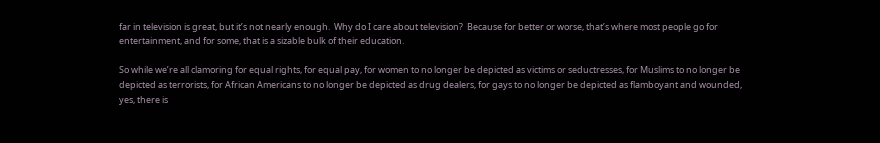far in television is great, but it’s not nearly enough.  Why do I care about television?  Because for better or worse, that’s where most people go for entertainment, and for some, that is a sizable bulk of their education.

So while we’re all clamoring for equal rights, for equal pay, for women to no longer be depicted as victims or seductresses, for Muslims to no longer be depicted as terrorists, for African Americans to no longer be depicted as drug dealers, for gays to no longer be depicted as flamboyant and wounded, yes, there is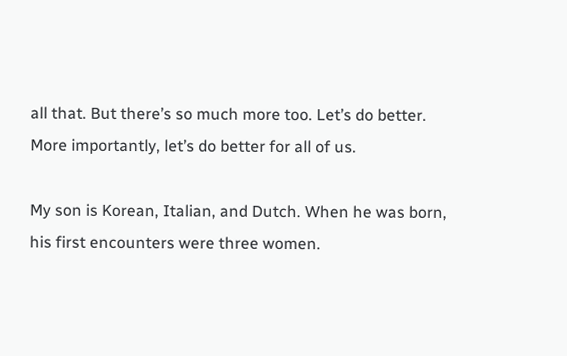all that. But there’s so much more too. Let’s do better. More importantly, let’s do better for all of us.

My son is Korean, Italian, and Dutch. When he was born, his first encounters were three women.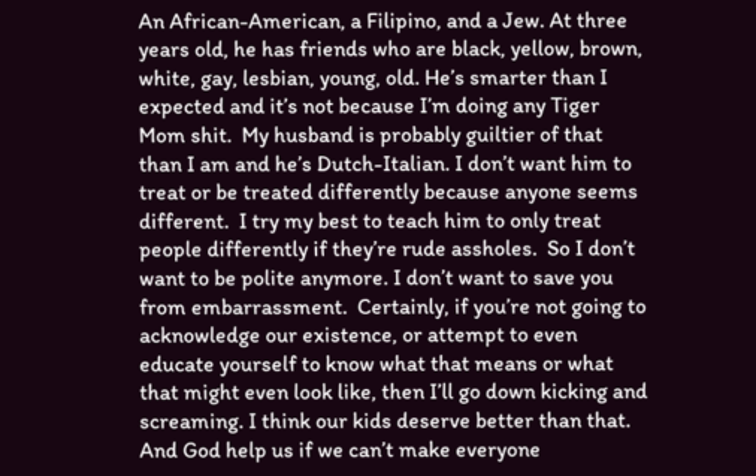An African-American, a Filipino, and a Jew. At three years old, he has friends who are black, yellow, brown, white, gay, lesbian, young, old. He’s smarter than I expected and it’s not because I’m doing any Tiger Mom shit.  My husband is probably guiltier of that than I am and he’s Dutch-Italian. I don’t want him to treat or be treated differently because anyone seems different.  I try my best to teach him to only treat people differently if they’re rude assholes.  So I don’t want to be polite anymore. I don’t want to save you from embarrassment.  Certainly, if you’re not going to acknowledge our existence, or attempt to even educate yourself to know what that means or what that might even look like, then I’ll go down kicking and screaming. I think our kids deserve better than that. And God help us if we can’t make everyone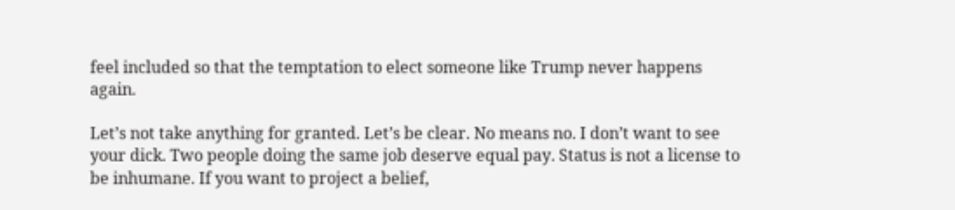feel included so that the temptation to elect someone like Trump never happens again.

Let’s not take anything for granted. Let’s be clear. No means no. I don’t want to see your dick. Two people doing the same job deserve equal pay. Status is not a license to be inhumane. If you want to project a belief,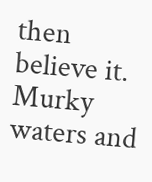then believe it. Murky waters and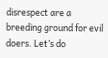disrespect are a breeding ground for evil doers. Let’s do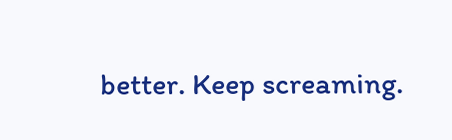better. Keep screaming.